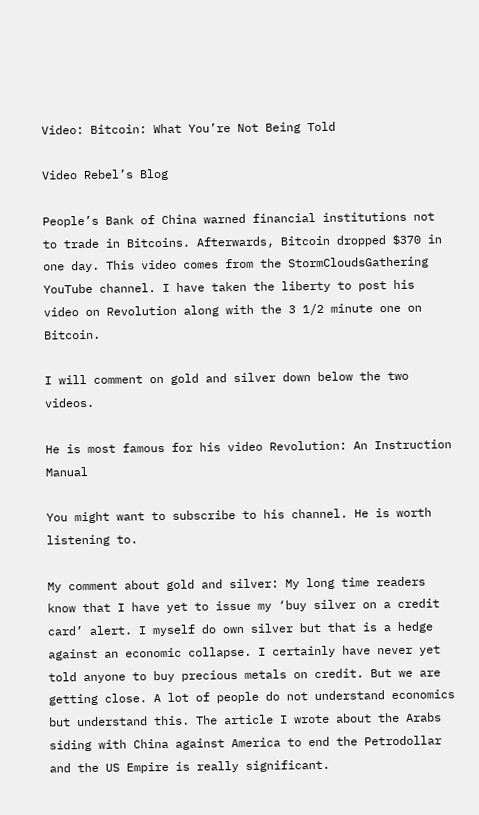Video: Bitcoin: What You’re Not Being Told

Video Rebel’s Blog

People’s Bank of China warned financial institutions not to trade in Bitcoins. Afterwards, Bitcoin dropped $370 in one day. This video comes from the StormCloudsGathering YouTube channel. I have taken the liberty to post his video on Revolution along with the 3 1/2 minute one on Bitcoin.

I will comment on gold and silver down below the two videos.

He is most famous for his video Revolution: An Instruction Manual

You might want to subscribe to his channel. He is worth listening to.

My comment about gold and silver: My long time readers know that I have yet to issue my ‘buy silver on a credit card’ alert. I myself do own silver but that is a hedge against an economic collapse. I certainly have never yet told anyone to buy precious metals on credit. But we are getting close. A lot of people do not understand economics but understand this. The article I wrote about the Arabs siding with China against America to end the Petrodollar and the US Empire is really significant.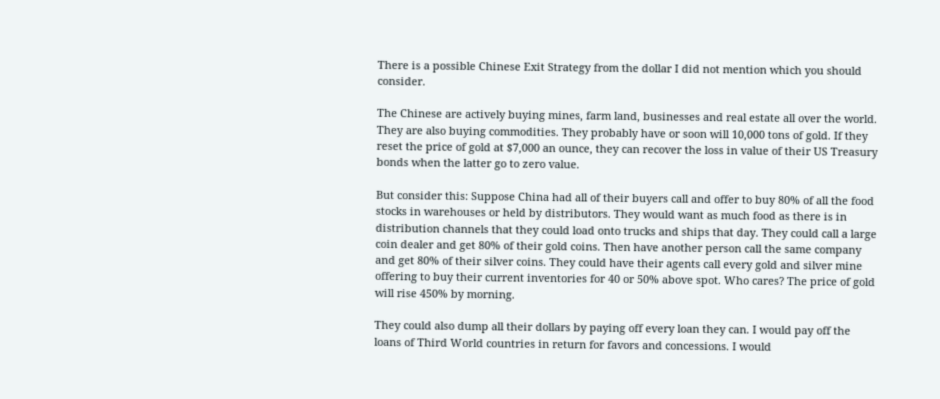There is a possible Chinese Exit Strategy from the dollar I did not mention which you should consider.

The Chinese are actively buying mines, farm land, businesses and real estate all over the world. They are also buying commodities. They probably have or soon will 10,000 tons of gold. If they reset the price of gold at $7,000 an ounce, they can recover the loss in value of their US Treasury bonds when the latter go to zero value.

But consider this: Suppose China had all of their buyers call and offer to buy 80% of all the food stocks in warehouses or held by distributors. They would want as much food as there is in distribution channels that they could load onto trucks and ships that day. They could call a large coin dealer and get 80% of their gold coins. Then have another person call the same company and get 80% of their silver coins. They could have their agents call every gold and silver mine offering to buy their current inventories for 40 or 50% above spot. Who cares? The price of gold will rise 450% by morning.

They could also dump all their dollars by paying off every loan they can. I would pay off the loans of Third World countries in return for favors and concessions. I would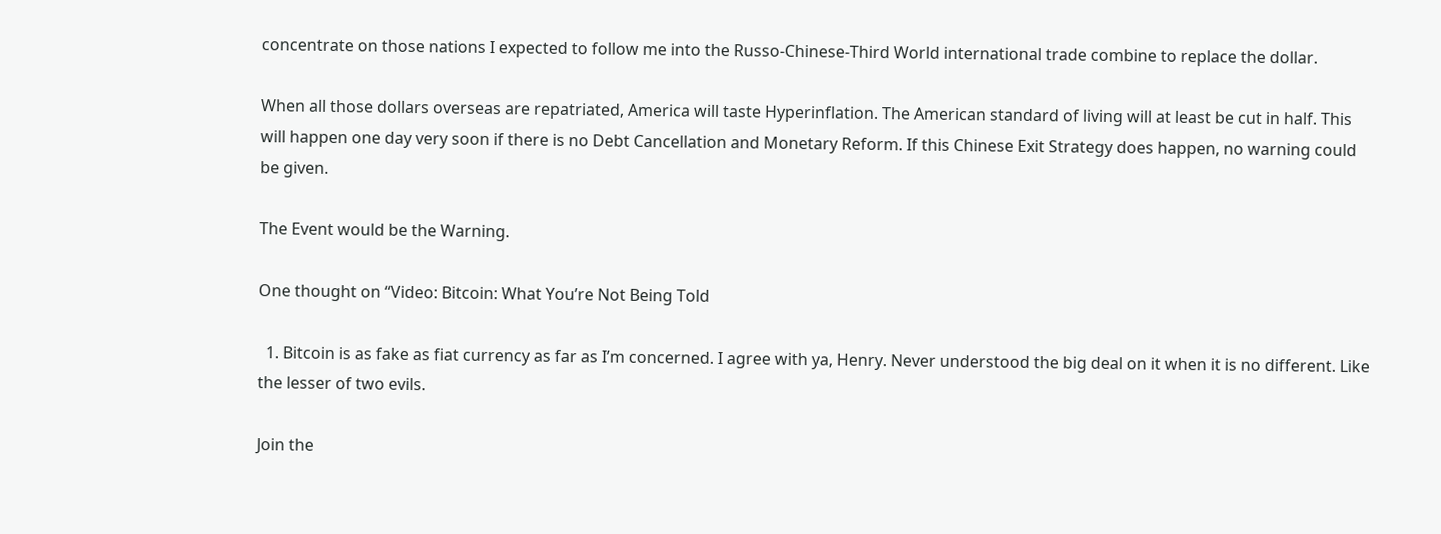concentrate on those nations I expected to follow me into the Russo-Chinese-Third World international trade combine to replace the dollar.

When all those dollars overseas are repatriated, America will taste Hyperinflation. The American standard of living will at least be cut in half. This will happen one day very soon if there is no Debt Cancellation and Monetary Reform. If this Chinese Exit Strategy does happen, no warning could be given.

The Event would be the Warning.

One thought on “Video: Bitcoin: What You’re Not Being Told

  1. Bitcoin is as fake as fiat currency as far as I’m concerned. I agree with ya, Henry. Never understood the big deal on it when it is no different. Like the lesser of two evils.

Join the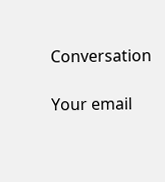Conversation

Your email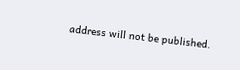address will not be published.